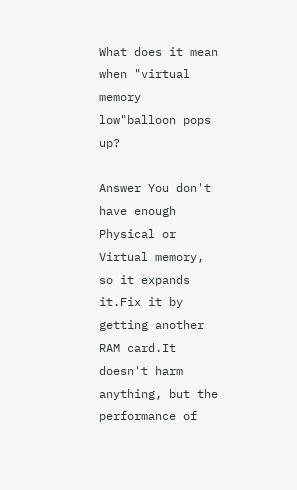What does it mean when "virtual memory low"balloon pops up?

Answer You don't have enough Physical or Virtual memory, so it expands it.Fix it by getting another RAM card.It doesn't harm anything, but the performance of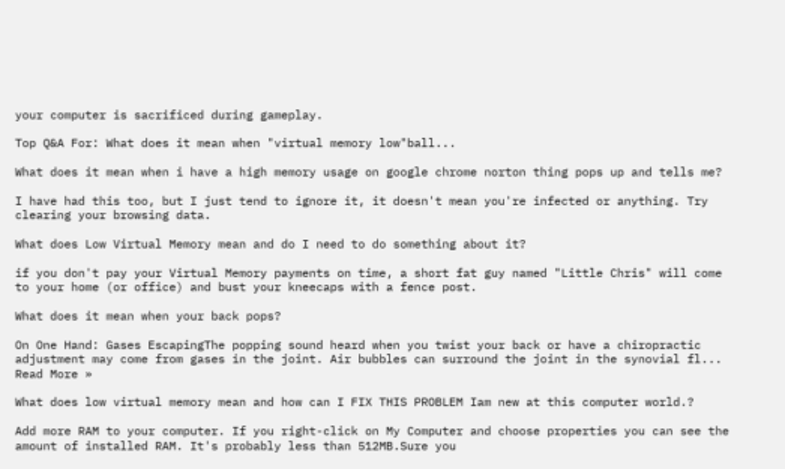your computer is sacrificed during gameplay.

Top Q&A For: What does it mean when "virtual memory low"ball...

What does it mean when i have a high memory usage on google chrome norton thing pops up and tells me?

I have had this too, but I just tend to ignore it, it doesn't mean you're infected or anything. Try clearing your browsing data.

What does Low Virtual Memory mean and do I need to do something about it?

if you don't pay your Virtual Memory payments on time, a short fat guy named "Little Chris" will come to your home (or office) and bust your kneecaps with a fence post.

What does it mean when your back pops?

On One Hand: Gases EscapingThe popping sound heard when you twist your back or have a chiropractic adjustment may come from gases in the joint. Air bubbles can surround the joint in the synovial fl... Read More »

What does low virtual memory mean and how can I FIX THIS PROBLEM Iam new at this computer world.?

Add more RAM to your computer. If you right-click on My Computer and choose properties you can see the amount of installed RAM. It's probably less than 512MB.Sure you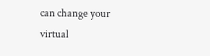can change your virtual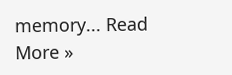memory... Read More »